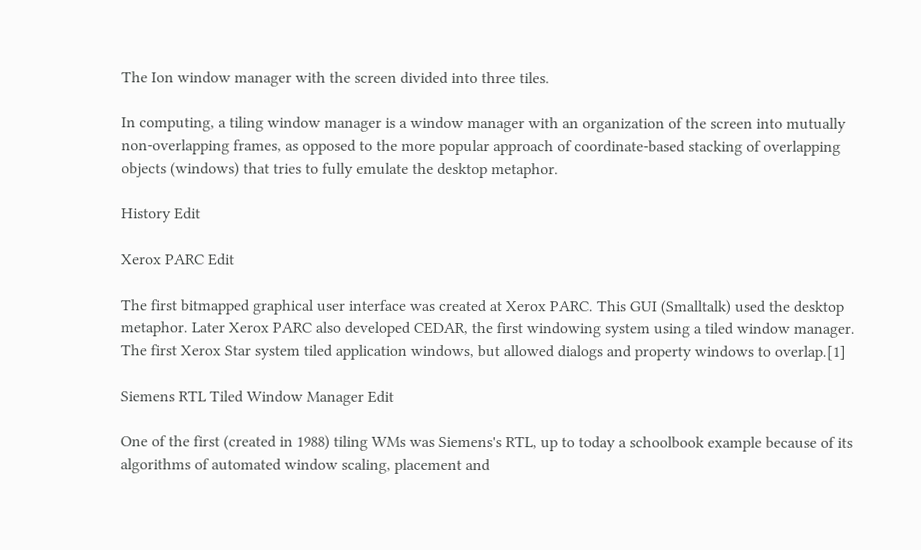The Ion window manager with the screen divided into three tiles.

In computing, a tiling window manager is a window manager with an organization of the screen into mutually non-overlapping frames, as opposed to the more popular approach of coordinate-based stacking of overlapping objects (windows) that tries to fully emulate the desktop metaphor.

History Edit

Xerox PARC Edit

The first bitmapped graphical user interface was created at Xerox PARC. This GUI (Smalltalk) used the desktop metaphor. Later Xerox PARC also developed CEDAR, the first windowing system using a tiled window manager. The first Xerox Star system tiled application windows, but allowed dialogs and property windows to overlap.[1]

Siemens RTL Tiled Window Manager Edit

One of the first (created in 1988) tiling WMs was Siemens's RTL, up to today a schoolbook example because of its algorithms of automated window scaling, placement and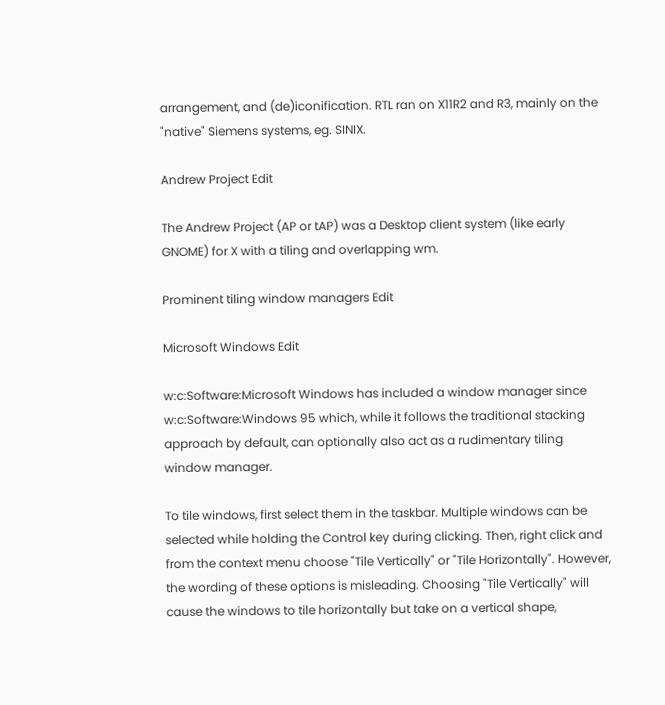arrangement, and (de)iconification. RTL ran on X11R2 and R3, mainly on the "native" Siemens systems, eg. SINIX.

Andrew Project Edit

The Andrew Project (AP or tAP) was a Desktop client system (like early GNOME) for X with a tiling and overlapping wm.

Prominent tiling window managers Edit

Microsoft Windows Edit

w:c:Software:Microsoft Windows has included a window manager since w:c:Software:Windows 95 which, while it follows the traditional stacking approach by default, can optionally also act as a rudimentary tiling window manager.

To tile windows, first select them in the taskbar. Multiple windows can be selected while holding the Control key during clicking. Then, right click and from the context menu choose "Tile Vertically" or "Tile Horizontally". However, the wording of these options is misleading. Choosing "Tile Vertically" will cause the windows to tile horizontally but take on a vertical shape,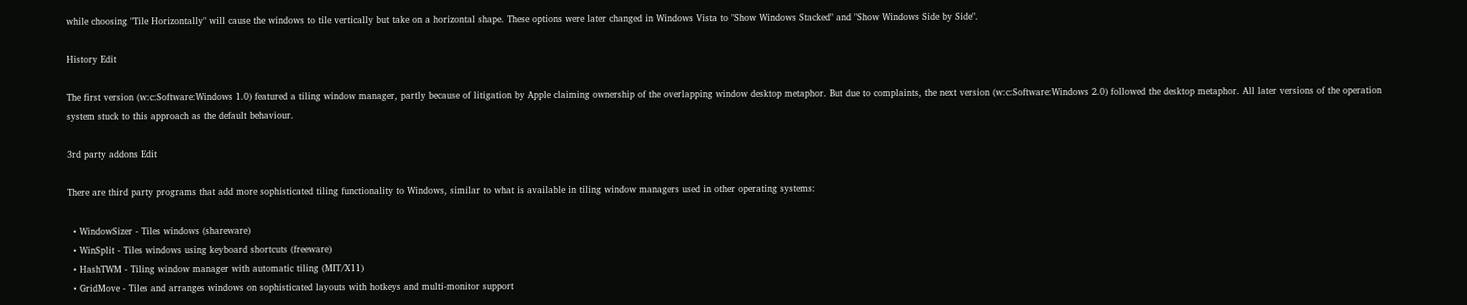while choosing "Tile Horizontally" will cause the windows to tile vertically but take on a horizontal shape. These options were later changed in Windows Vista to "Show Windows Stacked" and "Show Windows Side by Side".

History Edit

The first version (w:c:Software:Windows 1.0) featured a tiling window manager, partly because of litigation by Apple claiming ownership of the overlapping window desktop metaphor. But due to complaints, the next version (w:c:Software:Windows 2.0) followed the desktop metaphor. All later versions of the operation system stuck to this approach as the default behaviour.

3rd party addons Edit

There are third party programs that add more sophisticated tiling functionality to Windows, similar to what is available in tiling window managers used in other operating systems:

  • WindowSizer - Tiles windows (shareware)
  • WinSplit - Tiles windows using keyboard shortcuts (freeware)
  • HashTWM - Tiling window manager with automatic tiling (MIT/X11)
  • GridMove - Tiles and arranges windows on sophisticated layouts with hotkeys and multi-monitor support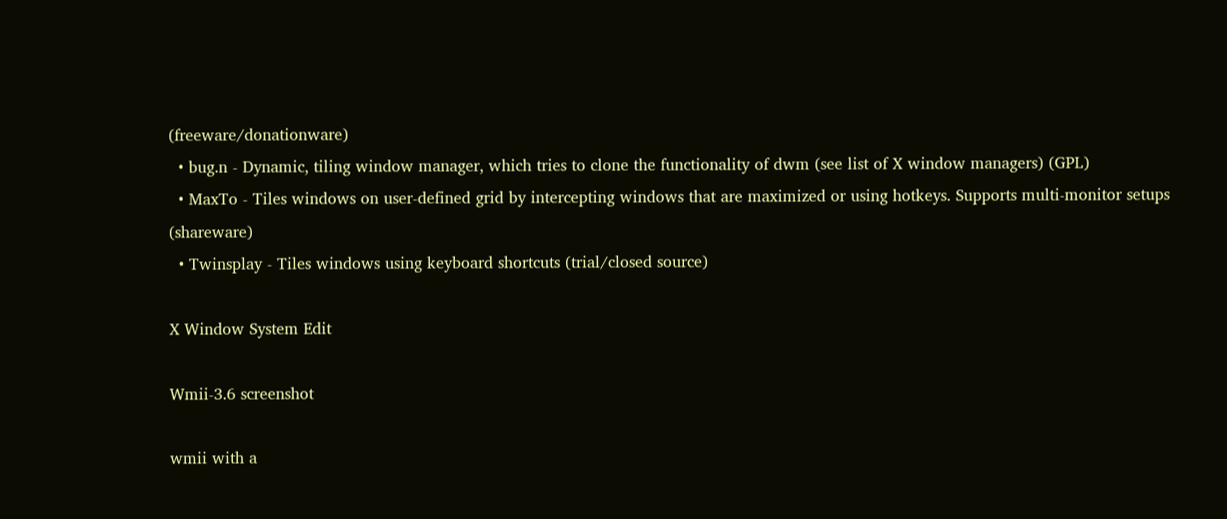(freeware/donationware)
  • bug.n - Dynamic, tiling window manager, which tries to clone the functionality of dwm (see list of X window managers) (GPL)
  • MaxTo - Tiles windows on user-defined grid by intercepting windows that are maximized or using hotkeys. Supports multi-monitor setups (shareware)
  • Twinsplay - Tiles windows using keyboard shortcuts (trial/closed source)

X Window System Edit

Wmii-3.6 screenshot

wmii with a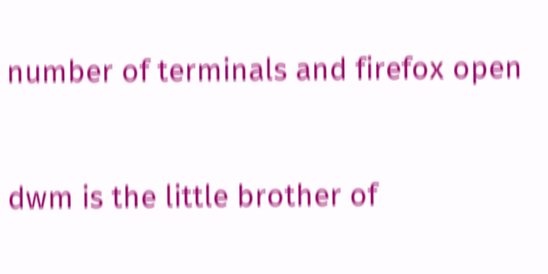number of terminals and firefox open


dwm is the little brother of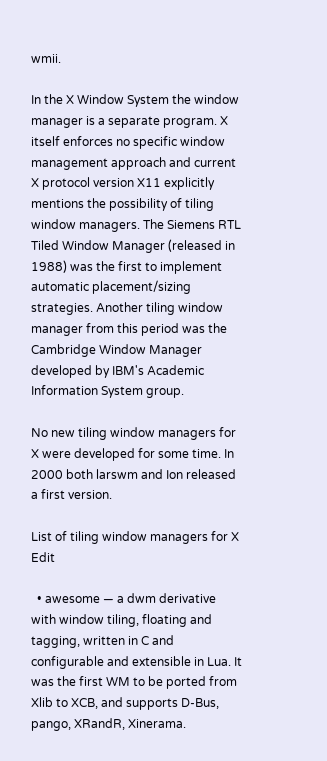wmii.

In the X Window System the window manager is a separate program. X itself enforces no specific window management approach and current X protocol version X11 explicitly mentions the possibility of tiling window managers. The Siemens RTL Tiled Window Manager (released in 1988) was the first to implement automatic placement/sizing strategies. Another tiling window manager from this period was the Cambridge Window Manager developed by IBM's Academic Information System group.

No new tiling window managers for X were developed for some time. In 2000 both larswm and Ion released a first version.

List of tiling window managers for X Edit

  • awesome — a dwm derivative with window tiling, floating and tagging, written in C and configurable and extensible in Lua. It was the first WM to be ported from Xlib to XCB, and supports D-Bus, pango, XRandR, Xinerama.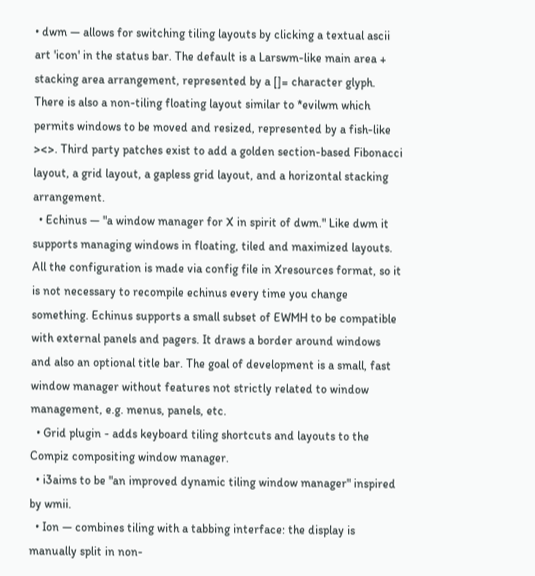• dwm — allows for switching tiling layouts by clicking a textual ascii art 'icon' in the status bar. The default is a Larswm-like main area + stacking area arrangement, represented by a []= character glyph. There is also a non-tiling floating layout similar to *evilwm which permits windows to be moved and resized, represented by a fish-like ><>. Third party patches exist to add a golden section-based Fibonacci layout, a grid layout, a gapless grid layout, and a horizontal stacking arrangement.
  • Echinus — "a window manager for X in spirit of dwm." Like dwm it supports managing windows in floating, tiled and maximized layouts. All the configuration is made via config file in Xresources format, so it is not necessary to recompile echinus every time you change something. Echinus supports a small subset of EWMH to be compatible with external panels and pagers. It draws a border around windows and also an optional title bar. The goal of development is a small, fast window manager without features not strictly related to window management, e.g. menus, panels, etc.
  • Grid plugin - adds keyboard tiling shortcuts and layouts to the Compiz compositing window manager.
  • i3aims to be "an improved dynamic tiling window manager" inspired by wmii.
  • Ion — combines tiling with a tabbing interface: the display is manually split in non-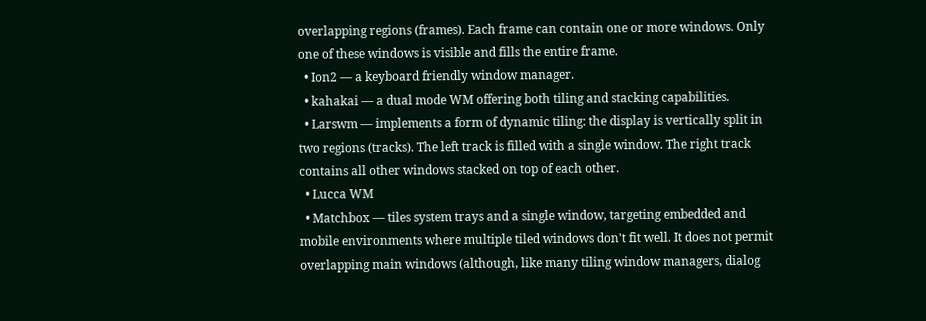overlapping regions (frames). Each frame can contain one or more windows. Only one of these windows is visible and fills the entire frame.
  • Ion2 — a keyboard friendly window manager.
  • kahakai — a dual mode WM offering both tiling and stacking capabilities.
  • Larswm — implements a form of dynamic tiling: the display is vertically split in two regions (tracks). The left track is filled with a single window. The right track contains all other windows stacked on top of each other.
  • Lucca WM
  • Matchbox — tiles system trays and a single window, targeting embedded and mobile environments where multiple tiled windows don't fit well. It does not permit overlapping main windows (although, like many tiling window managers, dialog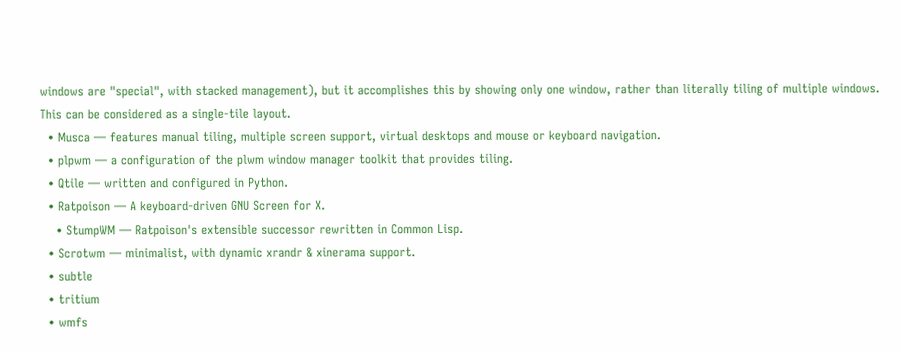windows are "special", with stacked management), but it accomplishes this by showing only one window, rather than literally tiling of multiple windows. This can be considered as a single-tile layout.
  • Musca — features manual tiling, multiple screen support, virtual desktops and mouse or keyboard navigation.
  • plpwm — a configuration of the plwm window manager toolkit that provides tiling.
  • Qtile — written and configured in Python.
  • Ratpoison — A keyboard-driven GNU Screen for X.
    • StumpWM — Ratpoison's extensible successor rewritten in Common Lisp.
  • Scrotwm — minimalist, with dynamic xrandr & xinerama support.
  • subtle
  • tritium
  • wmfs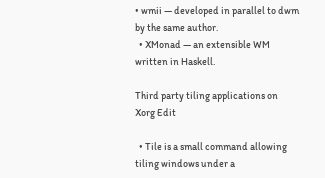• wmii — developed in parallel to dwm by the same author.
  • XMonad — an extensible WM written in Haskell.

Third party tiling applications on Xorg Edit

  • Tile is a small command allowing tiling windows under a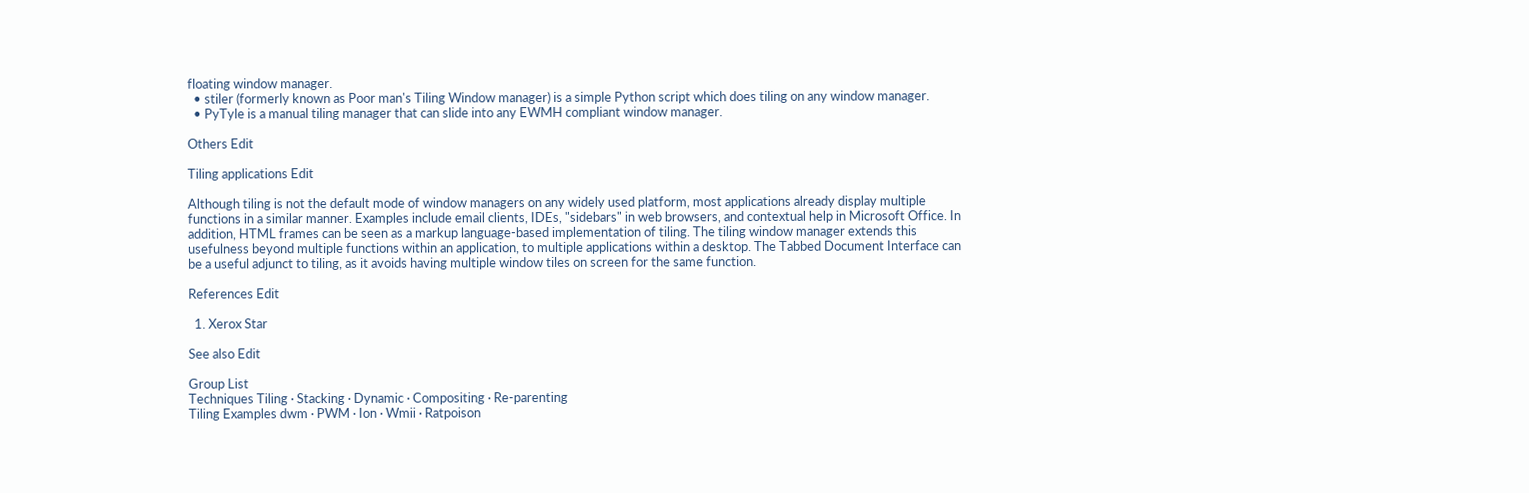floating window manager.
  • stiler (formerly known as Poor man's Tiling Window manager) is a simple Python script which does tiling on any window manager.
  • PyTyle is a manual tiling manager that can slide into any EWMH compliant window manager.

Others Edit

Tiling applications Edit

Although tiling is not the default mode of window managers on any widely used platform, most applications already display multiple functions in a similar manner. Examples include email clients, IDEs, "sidebars" in web browsers, and contextual help in Microsoft Office. In addition, HTML frames can be seen as a markup language-based implementation of tiling. The tiling window manager extends this usefulness beyond multiple functions within an application, to multiple applications within a desktop. The Tabbed Document Interface can be a useful adjunct to tiling, as it avoids having multiple window tiles on screen for the same function.

References Edit

  1. Xerox Star

See also Edit

Group List
Techniques Tiling · Stacking · Dynamic · Compositing · Re-parenting
Tiling Examples dwm · PWM · Ion · Wmii · Ratpoison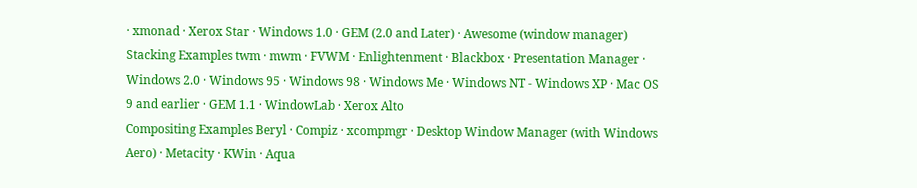· xmonad · Xerox Star · Windows 1.0 · GEM (2.0 and Later) · Awesome (window manager)
Stacking Examples twm · mwm · FVWM · Enlightenment · Blackbox · Presentation Manager · Windows 2.0 · Windows 95 · Windows 98 · Windows Me · Windows NT - Windows XP · Mac OS 9 and earlier · GEM 1.1 · WindowLab · Xerox Alto
Compositing Examples Beryl · Compiz · xcompmgr · Desktop Window Manager (with Windows Aero) · Metacity · KWin · Aqua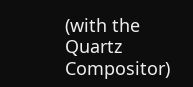(with the Quartz Compositor)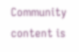Community content is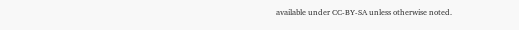available under CC-BY-SA unless otherwise noted.